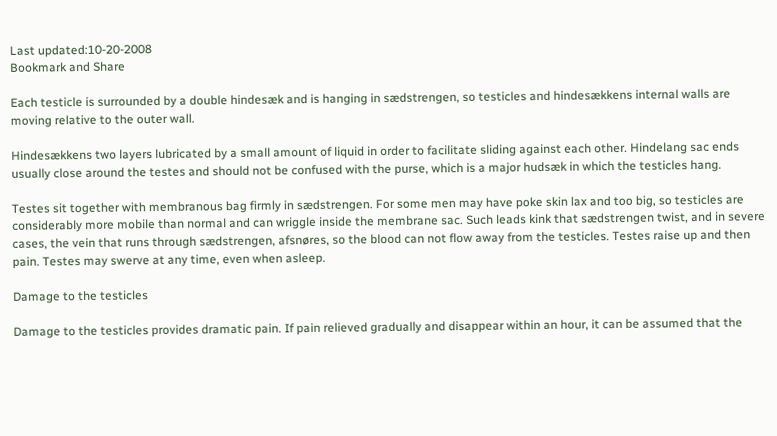Last updated:10-20-2008
Bookmark and Share

Each testicle is surrounded by a double hindesæk and is hanging in sædstrengen, so testicles and hindesækkens internal walls are moving relative to the outer wall.

Hindesækkens two layers lubricated by a small amount of liquid in order to facilitate sliding against each other. Hindelang sac ends usually close around the testes and should not be confused with the purse, which is a major hudsæk in which the testicles hang.

Testes sit together with membranous bag firmly in sædstrengen. For some men may have poke skin lax and too big, so testicles are considerably more mobile than normal and can wriggle inside the membrane sac. Such leads kink that sædstrengen twist, and in severe cases, the vein that runs through sædstrengen, afsnøres, so the blood can not flow away from the testicles. Testes raise up and then pain. Testes may swerve at any time, even when asleep.

Damage to the testicles

Damage to the testicles provides dramatic pain. If pain relieved gradually and disappear within an hour, it can be assumed that the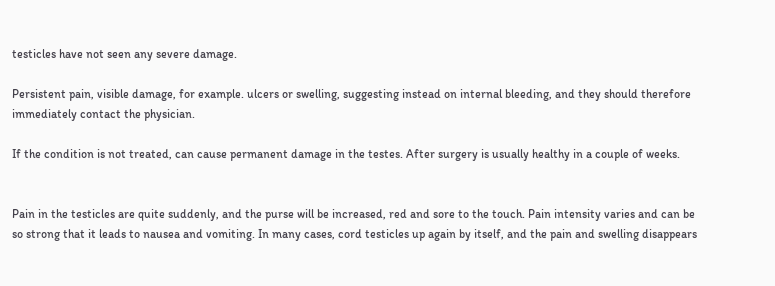testicles have not seen any severe damage.

Persistent pain, visible damage, for example. ulcers or swelling, suggesting instead on internal bleeding, and they should therefore immediately contact the physician.

If the condition is not treated, can cause permanent damage in the testes. After surgery is usually healthy in a couple of weeks.


Pain in the testicles are quite suddenly, and the purse will be increased, red and sore to the touch. Pain intensity varies and can be so strong that it leads to nausea and vomiting. In many cases, cord testicles up again by itself, and the pain and swelling disappears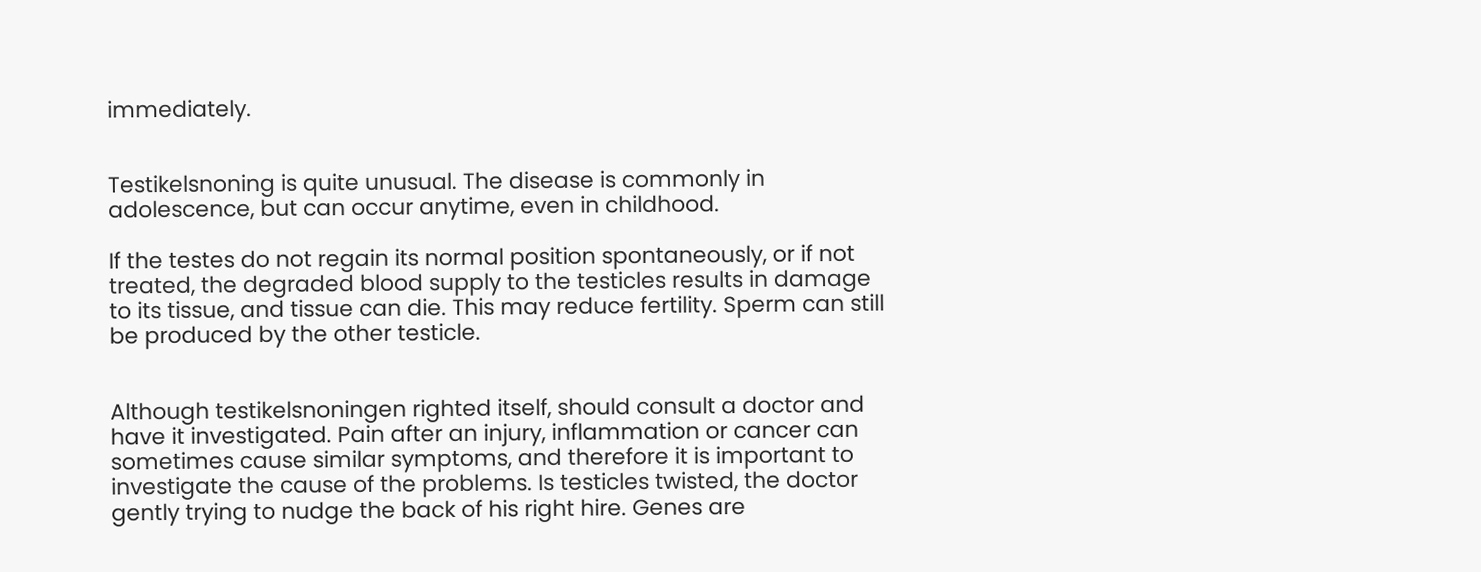immediately.


Testikelsnoning is quite unusual. The disease is commonly in adolescence, but can occur anytime, even in childhood.

If the testes do not regain its normal position spontaneously, or if not treated, the degraded blood supply to the testicles results in damage to its tissue, and tissue can die. This may reduce fertility. Sperm can still be produced by the other testicle.


Although testikelsnoningen righted itself, should consult a doctor and have it investigated. Pain after an injury, inflammation or cancer can sometimes cause similar symptoms, and therefore it is important to investigate the cause of the problems. Is testicles twisted, the doctor gently trying to nudge the back of his right hire. Genes are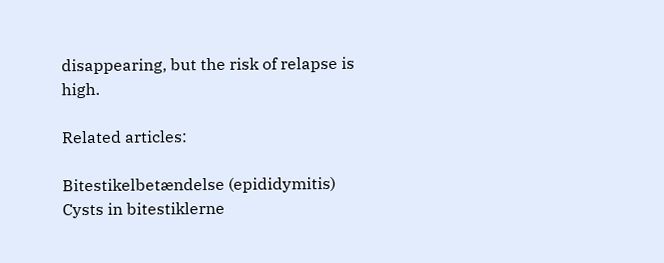disappearing, but the risk of relapse is high.

Related articles:

Bitestikelbetændelse (epididymitis)
Cysts in bitestiklerne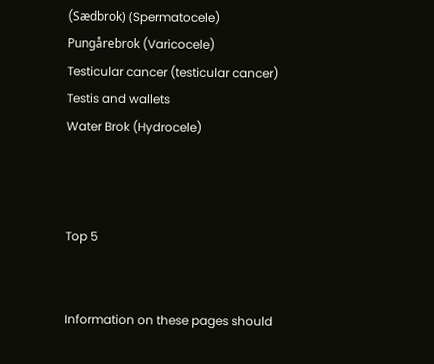(Sædbrok) (Spermatocele)
Pungårebrok (Varicocele)
Testicular cancer (testicular cancer)
Testis and wallets
Water Brok (Hydrocele)



Top 5


Information on these pages should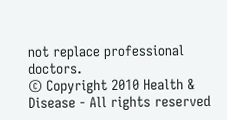not replace professional doctors.
© Copyright 2010 Health & Disease - All rights reserved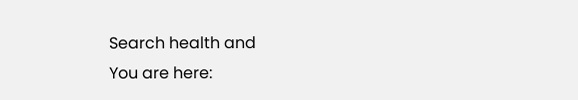Search health and
You are here: